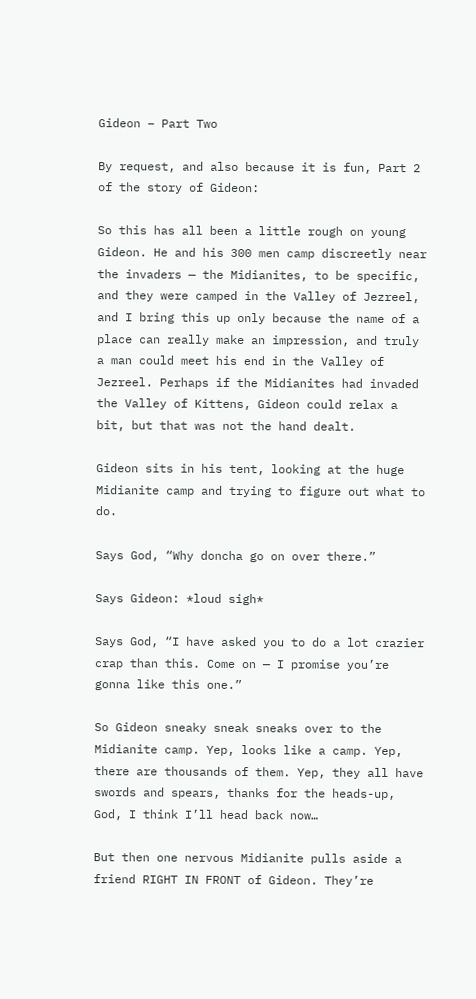Gideon – Part Two

By request, and also because it is fun, Part 2 of the story of Gideon:

So this has all been a little rough on young Gideon. He and his 300 men camp discreetly near the invaders — the Midianites, to be specific, and they were camped in the Valley of Jezreel, and I bring this up only because the name of a place can really make an impression, and truly a man could meet his end in the Valley of Jezreel. Perhaps if the Midianites had invaded the Valley of Kittens, Gideon could relax a bit, but that was not the hand dealt.

Gideon sits in his tent, looking at the huge Midianite camp and trying to figure out what to do.

Says God, “Why doncha go on over there.”

Says Gideon: *loud sigh*

Says God, “I have asked you to do a lot crazier crap than this. Come on — I promise you’re gonna like this one.”

So Gideon sneaky sneak sneaks over to the Midianite camp. Yep, looks like a camp. Yep, there are thousands of them. Yep, they all have swords and spears, thanks for the heads-up, God, I think I’ll head back now…

But then one nervous Midianite pulls aside a friend RIGHT IN FRONT of Gideon. They’re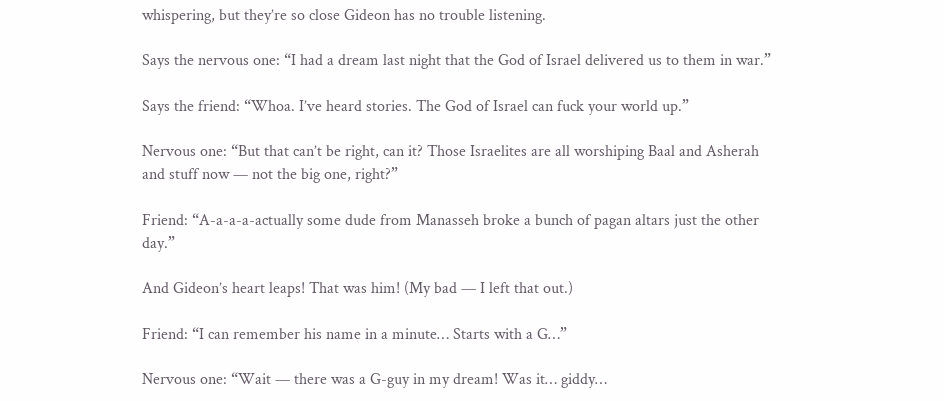whispering, but they’re so close Gideon has no trouble listening.

Says the nervous one: “I had a dream last night that the God of Israel delivered us to them in war.”

Says the friend: “Whoa. I’ve heard stories. The God of Israel can fuck your world up.”

Nervous one: “But that can’t be right, can it? Those Israelites are all worshiping Baal and Asherah and stuff now — not the big one, right?”

Friend: “A-a-a-a-actually some dude from Manasseh broke a bunch of pagan altars just the other day.”

And Gideon’s heart leaps! That was him! (My bad — I left that out.)

Friend: “I can remember his name in a minute… Starts with a G…”

Nervous one: “Wait — there was a G-guy in my dream! Was it… giddy…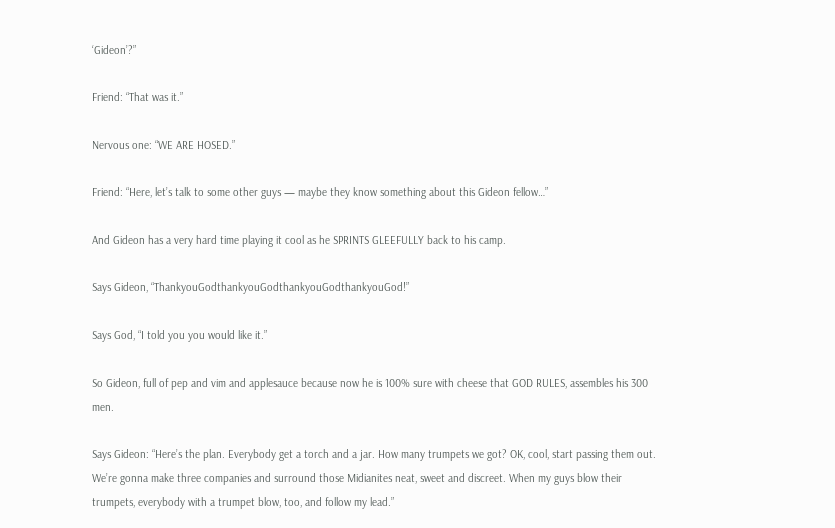‘Gideon’?”

Friend: “That was it.”

Nervous one: “WE ARE HOSED.”

Friend: “Here, let’s talk to some other guys — maybe they know something about this Gideon fellow…”

And Gideon has a very hard time playing it cool as he SPRINTS GLEEFULLY back to his camp.

Says Gideon, “ThankyouGodthankyouGodthankyouGodthankyouGod!”

Says God, “I told you you would like it.”

So Gideon, full of pep and vim and applesauce because now he is 100% sure with cheese that GOD RULES, assembles his 300 men.

Says Gideon: “Here’s the plan. Everybody get a torch and a jar. How many trumpets we got? OK, cool, start passing them out. We’re gonna make three companies and surround those Midianites neat, sweet and discreet. When my guys blow their trumpets, everybody with a trumpet blow, too, and follow my lead.”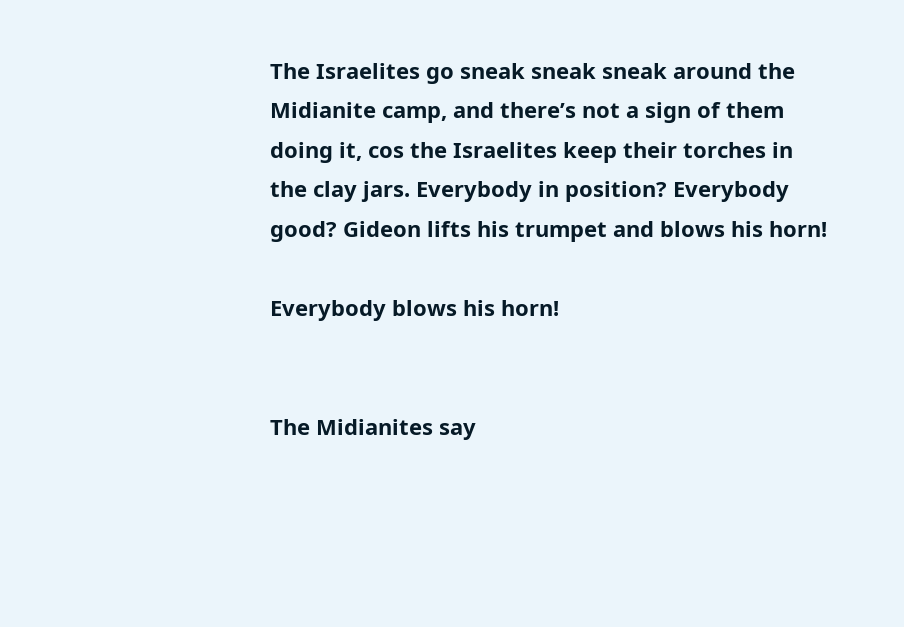The Israelites go sneak sneak sneak around the Midianite camp, and there’s not a sign of them doing it, cos the Israelites keep their torches in the clay jars. Everybody in position? Everybody good? Gideon lifts his trumpet and blows his horn!

Everybody blows his horn!


The Midianites say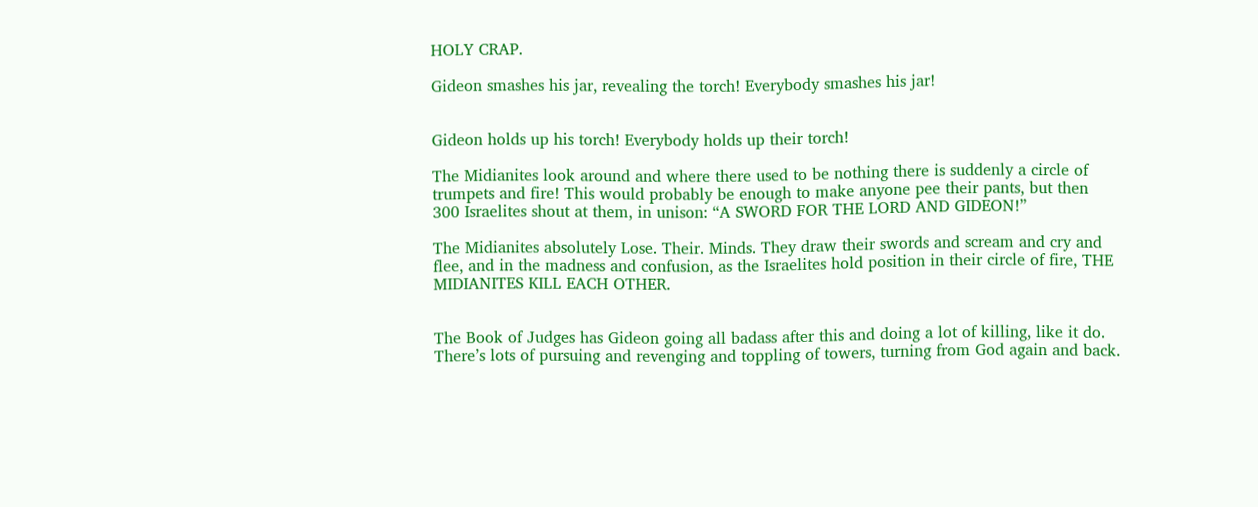HOLY CRAP.

Gideon smashes his jar, revealing the torch! Everybody smashes his jar!


Gideon holds up his torch! Everybody holds up their torch!

The Midianites look around and where there used to be nothing there is suddenly a circle of trumpets and fire! This would probably be enough to make anyone pee their pants, but then 300 Israelites shout at them, in unison: “A SWORD FOR THE LORD AND GIDEON!”

The Midianites absolutely Lose. Their. Minds. They draw their swords and scream and cry and flee, and in the madness and confusion, as the Israelites hold position in their circle of fire, THE MIDIANITES KILL EACH OTHER.


The Book of Judges has Gideon going all badass after this and doing a lot of killing, like it do. There’s lots of pursuing and revenging and toppling of towers, turning from God again and back.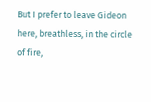But I prefer to leave Gideon here, breathless, in the circle of fire,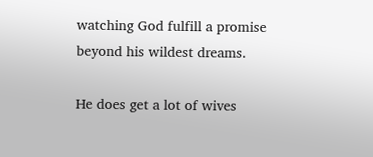watching God fulfill a promise beyond his wildest dreams.

He does get a lot of wives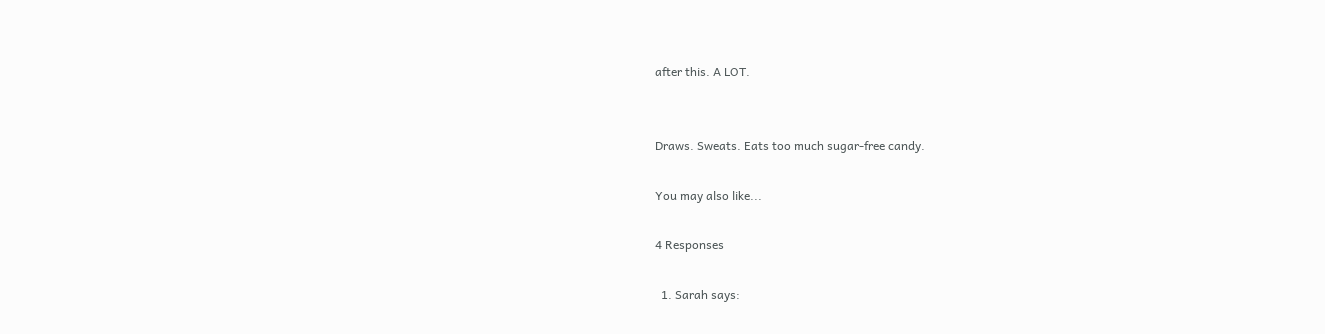after this. A LOT.


Draws. Sweats. Eats too much sugar-free candy.

You may also like...

4 Responses

  1. Sarah says: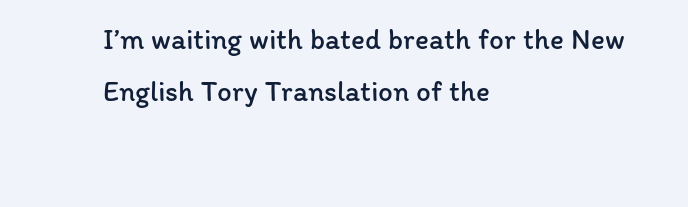I’m waiting with bated breath for the New English Tory Translation of the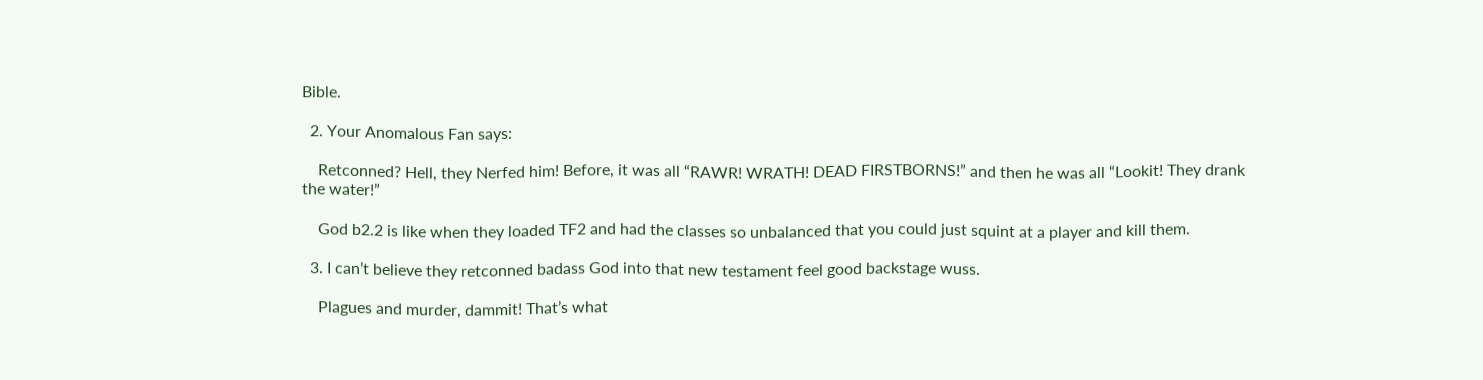Bible.

  2. Your Anomalous Fan says:

    Retconned? Hell, they Nerfed him! Before, it was all “RAWR! WRATH! DEAD FIRSTBORNS!” and then he was all “Lookit! They drank the water!”

    God b2.2 is like when they loaded TF2 and had the classes so unbalanced that you could just squint at a player and kill them.

  3. I can’t believe they retconned badass God into that new testament feel good backstage wuss.

    Plagues and murder, dammit! That’s what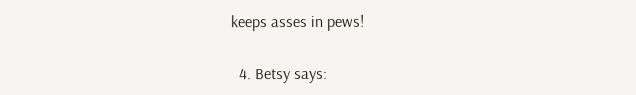keeps asses in pews!

  4. Betsy says: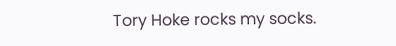Tory Hoke rocks my socks.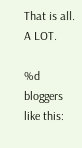That is all. A LOT.

%d bloggers like this: